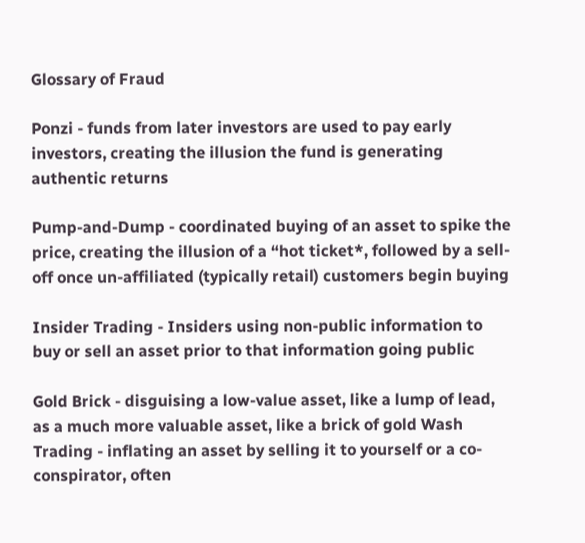Glossary of Fraud

Ponzi - funds from later investors are used to pay early investors, creating the illusion the fund is generating authentic returns

Pump-and-Dump - coordinated buying of an asset to spike the price, creating the illusion of a “hot ticket*, followed by a sell-off once un-affiliated (typically retail) customers begin buying

Insider Trading - Insiders using non-public information to buy or sell an asset prior to that information going public

Gold Brick - disguising a low-value asset, like a lump of lead, as a much more valuable asset, like a brick of gold Wash Trading - inflating an asset by selling it to yourself or a co-conspirator, often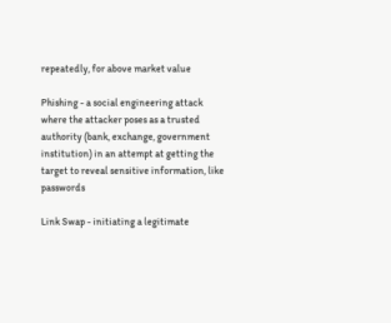repeatedly, for above market value

Phishing - a social engineering attack where the attacker poses as a trusted authority (bank, exchange, government institution) in an attempt at getting the target to reveal sensitive information, like passwords

Link Swap - initiating a legitimate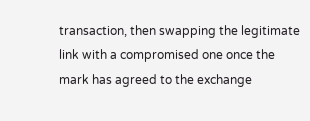transaction, then swapping the legitimate link with a compromised one once the mark has agreed to the exchange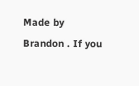Made by Brandon . If you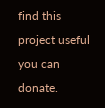find this project useful you can donate.